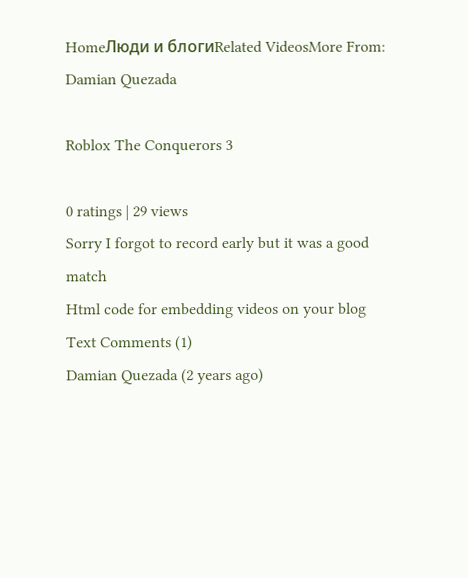HomeЛюди и блогиRelated VideosMore From: Damian Quezada

Roblox The Conquerors 3

0 ratings | 29 views
Sorry I forgot to record early but it was a good match
Html code for embedding videos on your blog
Text Comments (1)
Damian Quezada (2 years ago)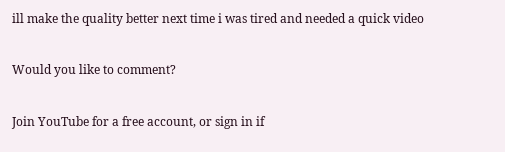ill make the quality better next time i was tired and needed a quick video

Would you like to comment?

Join YouTube for a free account, or sign in if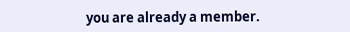you are already a member.